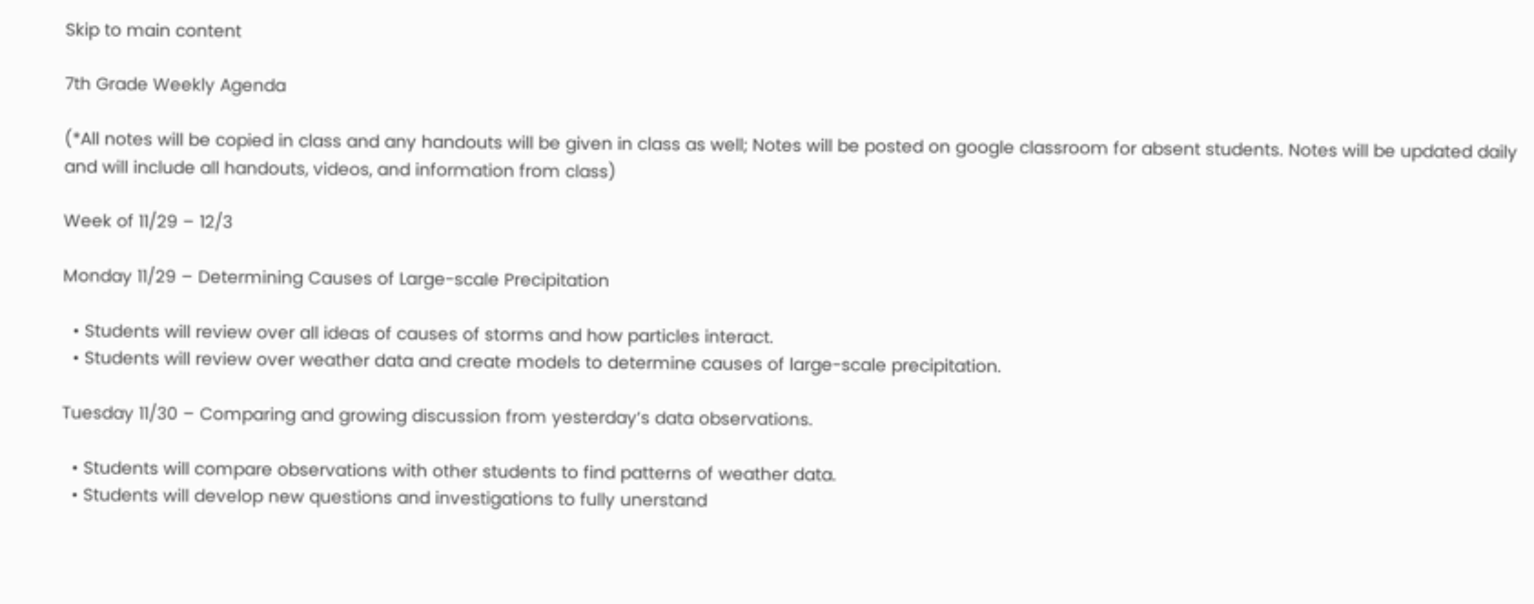Skip to main content

7th Grade Weekly Agenda

(*All notes will be copied in class and any handouts will be given in class as well; Notes will be posted on google classroom for absent students. Notes will be updated daily and will include all handouts, videos, and information from class)

Week of 11/29 – 12/3

Monday 11/29 – Determining Causes of Large-scale Precipitation

  • Students will review over all ideas of causes of storms and how particles interact.
  • Students will review over weather data and create models to determine causes of large-scale precipitation.

Tuesday 11/30 – Comparing and growing discussion from yesterday’s data observations.

  • Students will compare observations with other students to find patterns of weather data.
  • Students will develop new questions and investigations to fully unerstand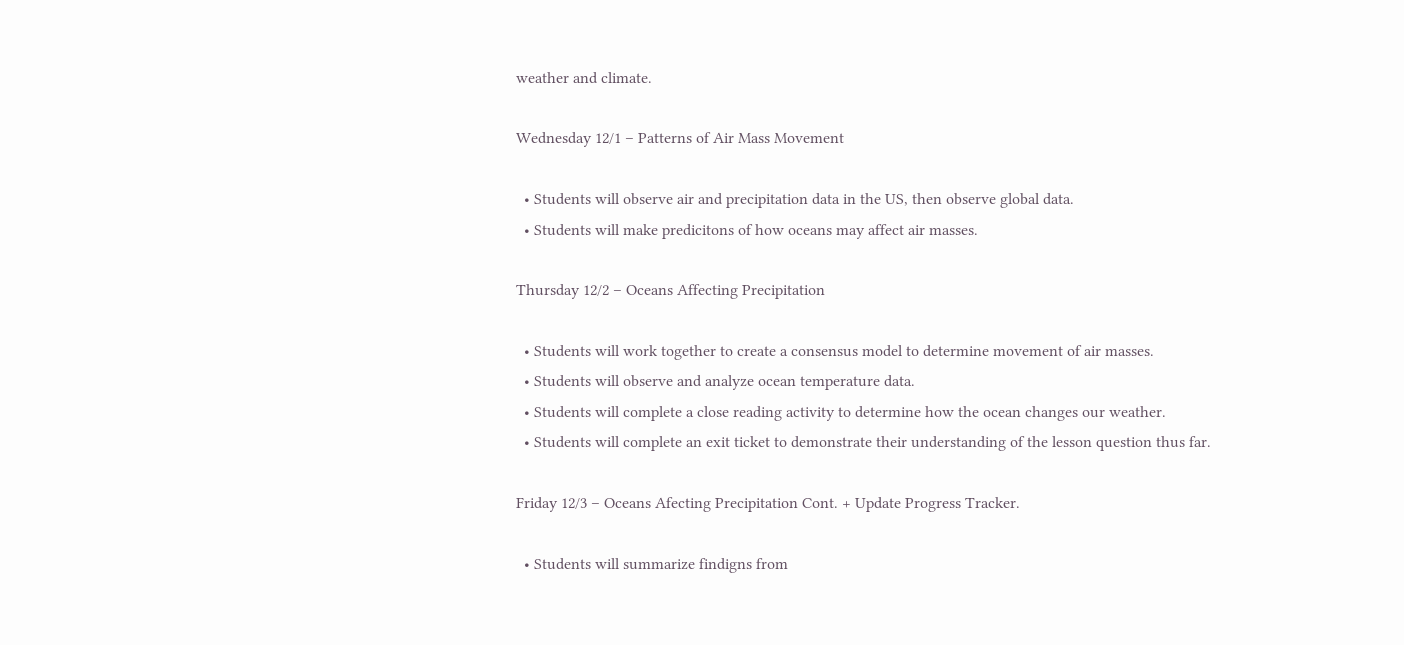weather and climate.

Wednesday 12/1 – Patterns of Air Mass Movement

  • Students will observe air and precipitation data in the US, then observe global data.
  • Students will make predicitons of how oceans may affect air masses.

Thursday 12/2 – Oceans Affecting Precipitation

  • Students will work together to create a consensus model to determine movement of air masses.
  • Students will observe and analyze ocean temperature data.
  • Students will complete a close reading activity to determine how the ocean changes our weather.
  • Students will complete an exit ticket to demonstrate their understanding of the lesson question thus far.

Friday 12/3 – Oceans Afecting Precipitation Cont. + Update Progress Tracker.

  • Students will summarize findigns from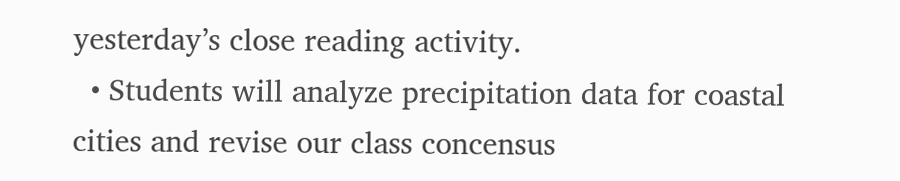yesterday’s close reading activity.
  • Students will analyze precipitation data for coastal cities and revise our class concensus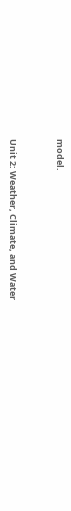model.



Unit 2: Weather, Climate, and Water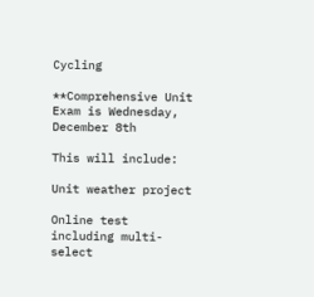Cycling

**Comprehensive Unit Exam is Wednesday, December 8th

This will include:

Unit weather project

Online test including multi-select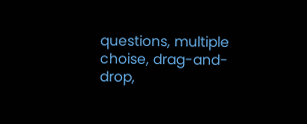questions, multiple choise, drag-and-drop,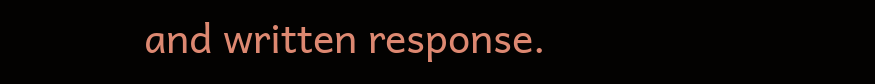and written response.